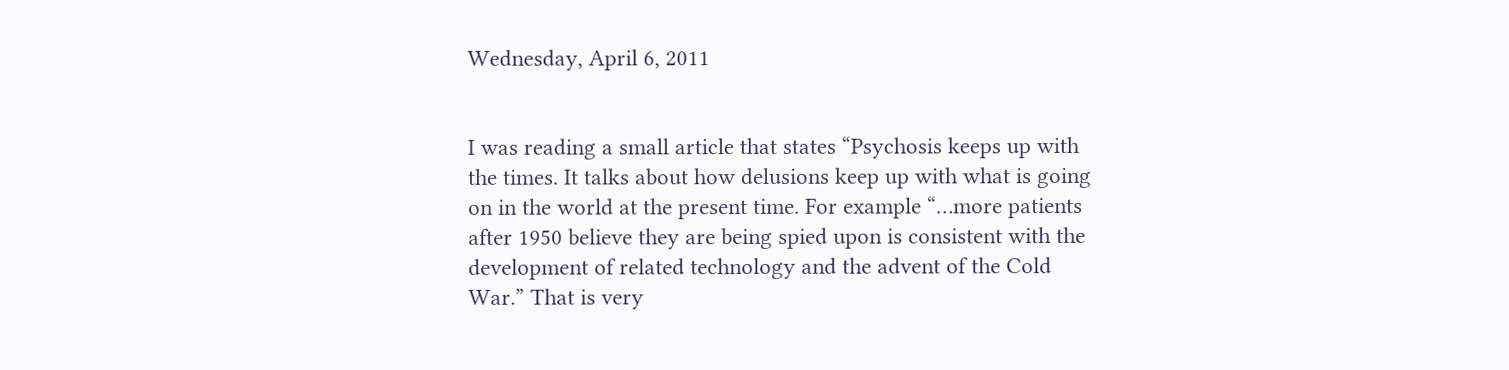Wednesday, April 6, 2011


I was reading a small article that states “Psychosis keeps up with the times. It talks about how delusions keep up with what is going on in the world at the present time. For example “…more patients after 1950 believe they are being spied upon is consistent with the development of related technology and the advent of the Cold War.” That is very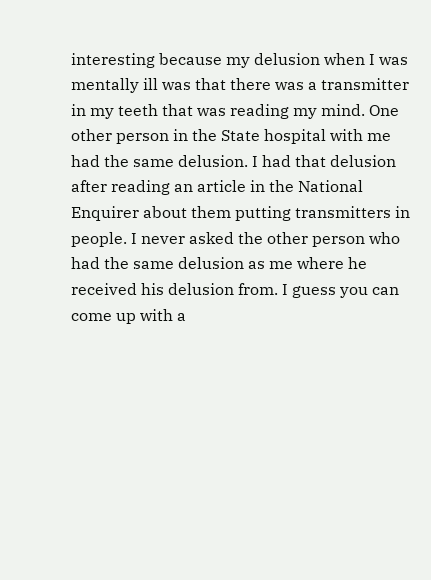interesting because my delusion when I was mentally ill was that there was a transmitter in my teeth that was reading my mind. One other person in the State hospital with me had the same delusion. I had that delusion after reading an article in the National Enquirer about them putting transmitters in people. I never asked the other person who had the same delusion as me where he received his delusion from. I guess you can come up with a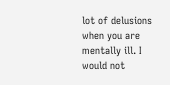lot of delusions when you are mentally ill. I would not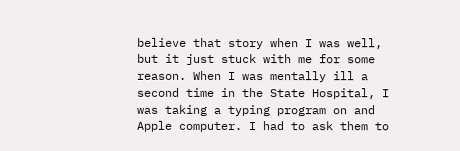believe that story when I was well, but it just stuck with me for some reason. When I was mentally ill a second time in the State Hospital, I was taking a typing program on and Apple computer. I had to ask them to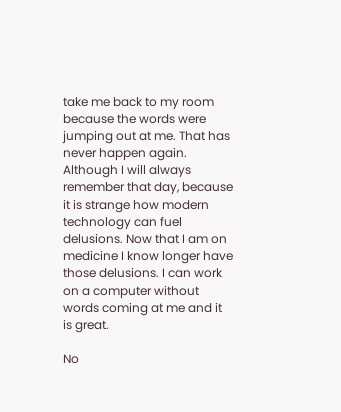take me back to my room because the words were jumping out at me. That has never happen again. Although I will always remember that day, because it is strange how modern technology can fuel delusions. Now that I am on medicine I know longer have those delusions. I can work on a computer without words coming at me and it is great.

No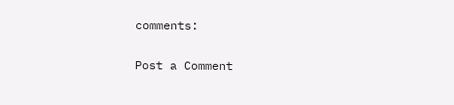comments:

Post a Comment